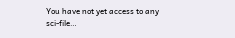You have not yet access to any sci-file…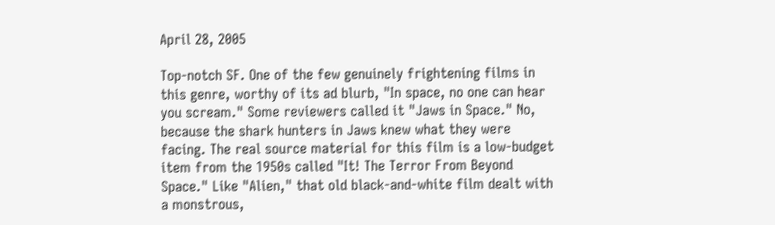April 28, 2005

Top-notch SF. One of the few genuinely frightening films in this genre, worthy of its ad blurb, "In space, no one can hear you scream." Some reviewers called it "Jaws in Space." No, because the shark hunters in Jaws knew what they were facing. The real source material for this film is a low-budget item from the 1950s called "It! The Terror From Beyond Space." Like "Alien," that old black-and-white film dealt with a monstrous,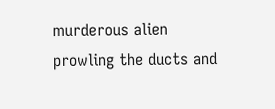murderous alien prowling the ducts and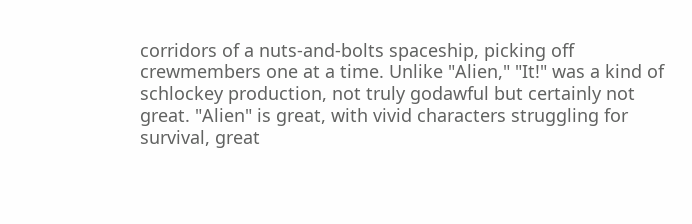corridors of a nuts-and-bolts spaceship, picking off crewmembers one at a time. Unlike "Alien," "It!" was a kind of schlockey production, not truly godawful but certainly not great. "Alien" is great, with vivid characters struggling for survival, great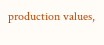production values,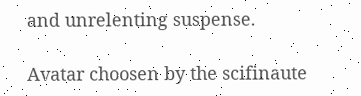and unrelenting suspense.

Avatar choosen by the scifinaute